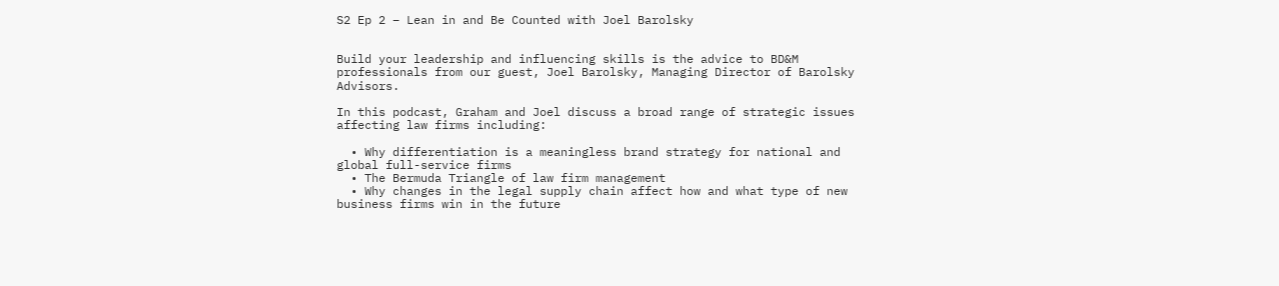S2 Ep 2 – Lean in and Be Counted with Joel Barolsky


Build your leadership and influencing skills is the advice to BD&M professionals from our guest, Joel Barolsky, Managing Director of Barolsky Advisors.

In this podcast, Graham and Joel discuss a broad range of strategic issues affecting law firms including:

  • Why differentiation is a meaningless brand strategy for national and global full-service firms
  • The Bermuda Triangle of law firm management
  • Why changes in the legal supply chain affect how and what type of new business firms win in the future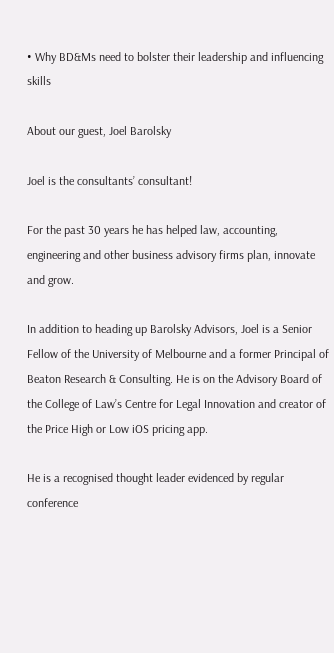• Why BD&Ms need to bolster their leadership and influencing skills

About our guest, Joel Barolsky

Joel is the consultants’ consultant!

For the past 30 years he has helped law, accounting, engineering and other business advisory firms plan, innovate and grow.

In addition to heading up Barolsky Advisors, Joel is a Senior Fellow of the University of Melbourne and a former Principal of Beaton Research & Consulting. He is on the Advisory Board of the College of Law’s Centre for Legal Innovation and creator of the Price High or Low iOS pricing app.

He is a recognised thought leader evidenced by regular conference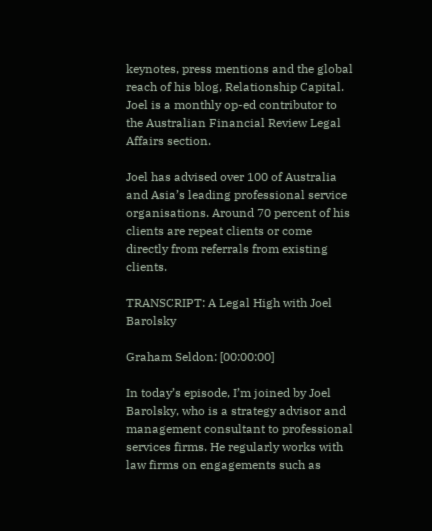keynotes, press mentions and the global reach of his blog, Relationship Capital. Joel is a monthly op-ed contributor to the Australian Financial Review Legal Affairs section.

Joel has advised over 100 of Australia and Asia’s leading professional service organisations. Around 70 percent of his clients are repeat clients or come directly from referrals from existing clients.

TRANSCRIPT: A Legal High with Joel Barolsky

Graham Seldon: [00:00:00]

In today’s episode, I’m joined by Joel Barolsky, who is a strategy advisor and management consultant to professional services firms. He regularly works with law firms on engagements such as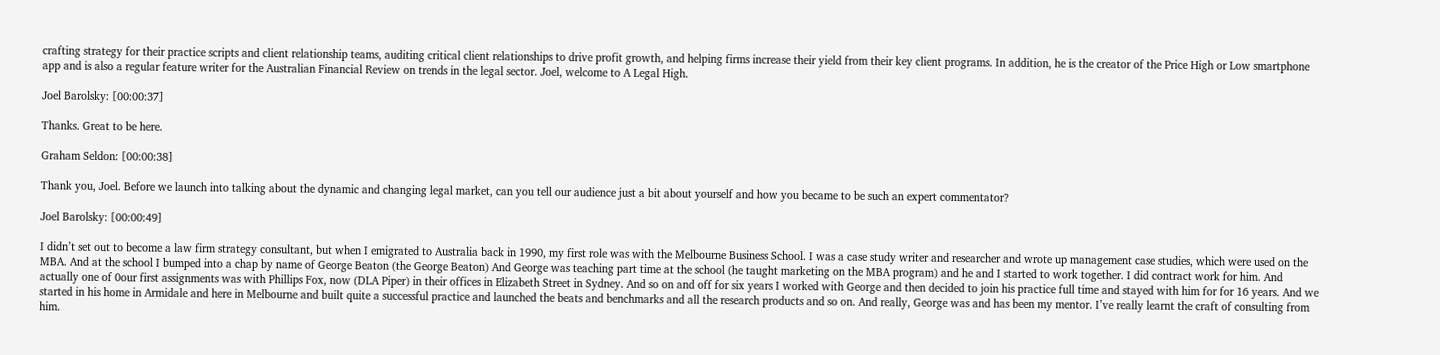crafting strategy for their practice scripts and client relationship teams, auditing critical client relationships to drive profit growth, and helping firms increase their yield from their key client programs. In addition, he is the creator of the Price High or Low smartphone app and is also a regular feature writer for the Australian Financial Review on trends in the legal sector. Joel, welcome to A Legal High.

Joel Barolsky: [00:00:37]

Thanks. Great to be here.

Graham Seldon: [00:00:38]

Thank you, Joel. Before we launch into talking about the dynamic and changing legal market, can you tell our audience just a bit about yourself and how you became to be such an expert commentator?

Joel Barolsky: [00:00:49]

I didn’t set out to become a law firm strategy consultant, but when I emigrated to Australia back in 1990, my first role was with the Melbourne Business School. I was a case study writer and researcher and wrote up management case studies, which were used on the MBA. And at the school I bumped into a chap by name of George Beaton (the George Beaton) And George was teaching part time at the school (he taught marketing on the MBA program) and he and I started to work together. I did contract work for him. And actually one of 0our first assignments was with Phillips Fox, now (DLA Piper) in their offices in Elizabeth Street in Sydney. And so on and off for six years I worked with George and then decided to join his practice full time and stayed with him for for 16 years. And we started in his home in Armidale and here in Melbourne and built quite a successful practice and launched the beats and benchmarks and all the research products and so on. And really, George was and has been my mentor. I’ve really learnt the craft of consulting from him.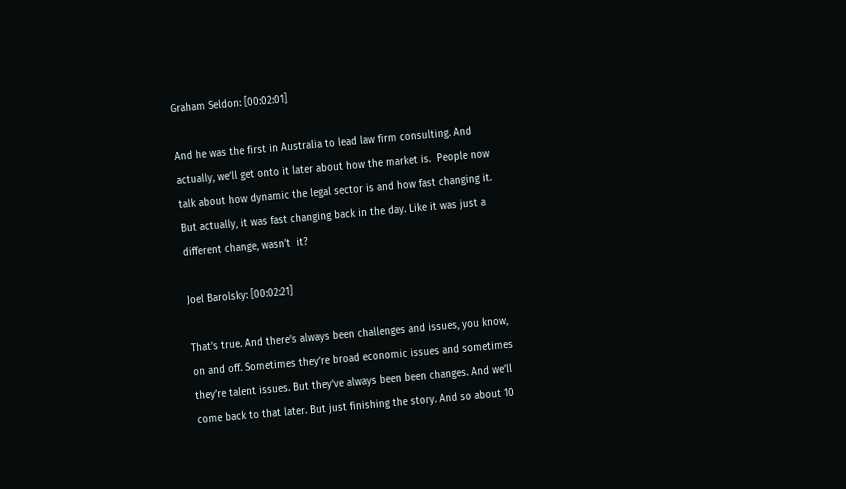Graham Seldon: [00:02:01]

And he was the first in Australia to lead law firm consulting. And actually, we’ll get onto it later about how the market is.  People now talk about how dynamic the legal sector is and how fast changing it. But actually, it was fast changing back in the day. Like it was just a different change, wasn’t  it?

Joel Barolsky: [00:02:21]

That’s true. And there’s always been challenges and issues, you know, on and off. Sometimes they’re broad economic issues and sometimes they’re talent issues. But they’ve always been been changes. And we’ll come back to that later. But just finishing the story. And so about 10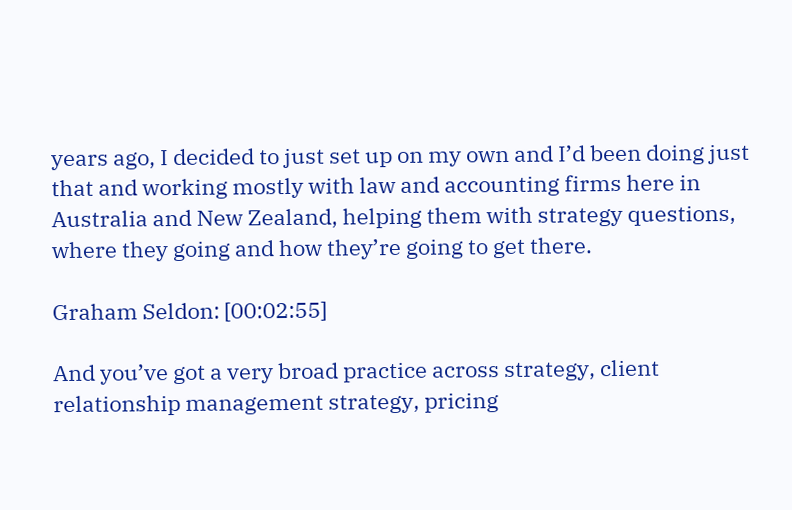years ago, I decided to just set up on my own and I’d been doing just that and working mostly with law and accounting firms here in Australia and New Zealand, helping them with strategy questions, where they going and how they’re going to get there.

Graham Seldon: [00:02:55]

And you’ve got a very broad practice across strategy, client relationship management strategy, pricing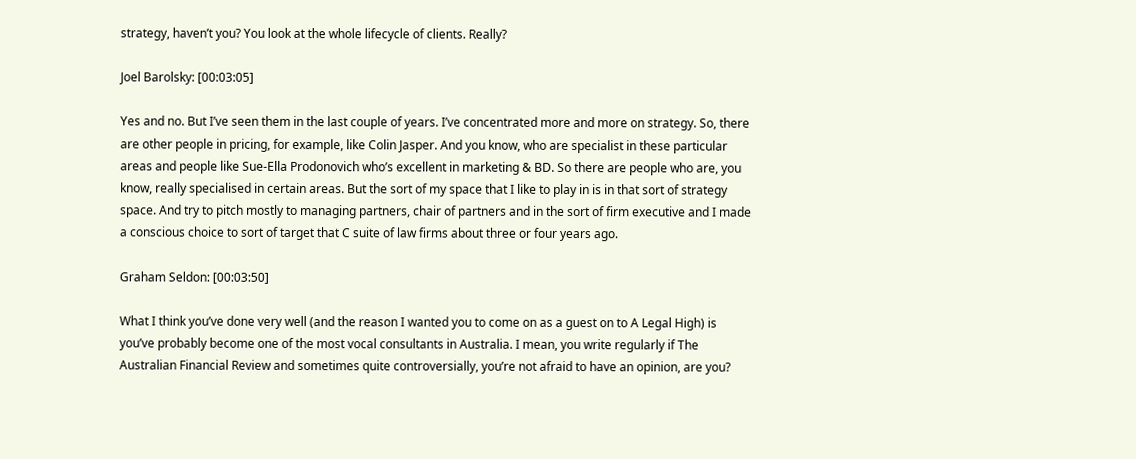strategy, haven’t you? You look at the whole lifecycle of clients. Really?

Joel Barolsky: [00:03:05]

Yes and no. But I’ve seen them in the last couple of years. I’ve concentrated more and more on strategy. So, there are other people in pricing, for example, like Colin Jasper. And you know, who are specialist in these particular areas and people like Sue-Ella Prodonovich who’s excellent in marketing & BD. So there are people who are, you know, really specialised in certain areas. But the sort of my space that I like to play in is in that sort of strategy space. And try to pitch mostly to managing partners, chair of partners and in the sort of firm executive and I made a conscious choice to sort of target that C suite of law firms about three or four years ago.

Graham Seldon: [00:03:50]

What I think you’ve done very well (and the reason I wanted you to come on as a guest on to A Legal High) is you’ve probably become one of the most vocal consultants in Australia. I mean, you write regularly if The Australian Financial Review and sometimes quite controversially, you’re not afraid to have an opinion, are you?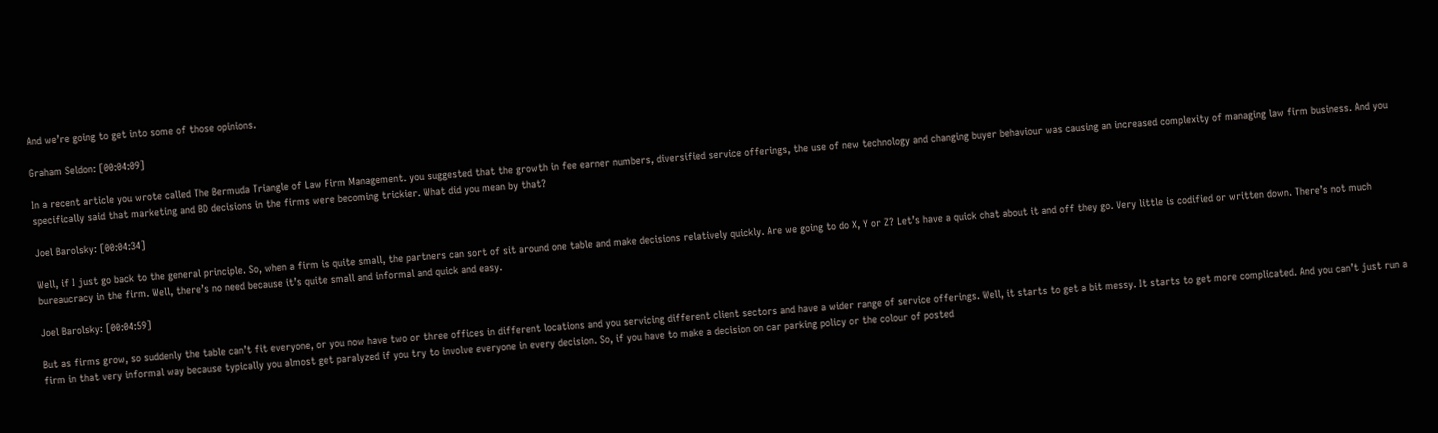And we’re going to get into some of those opinions.

Graham Seldon: [00:04:09]

In a recent article you wrote called The Bermuda Triangle of Law Firm Management. you suggested that the growth in fee earner numbers, diversified service offerings, the use of new technology and changing buyer behaviour was causing an increased complexity of managing law firm business. And you specifically said that marketing and BD decisions in the firms were becoming trickier. What did you mean by that?

Joel Barolsky: [00:04:34]

Well, if I just go back to the general principle. So, when a firm is quite small, the partners can sort of sit around one table and make decisions relatively quickly. Are we going to do X, Y or Z? Let’s have a quick chat about it and off they go. Very little is codified or written down. There’s not much bureaucracy in the firm. Well, there’s no need because it’s quite small and informal and quick and easy.

Joel Barolsky: [00:04:59]

But as firms grow, so suddenly the table can’t fit everyone, or you now have two or three offices in different locations and you servicing different client sectors and have a wider range of service offerings. Well, it starts to get a bit messy. It starts to get more complicated. And you can’t just run a firm in that very informal way because typically you almost get paralyzed if you try to involve everyone in every decision. So, if you have to make a decision on car parking policy or the colour of posted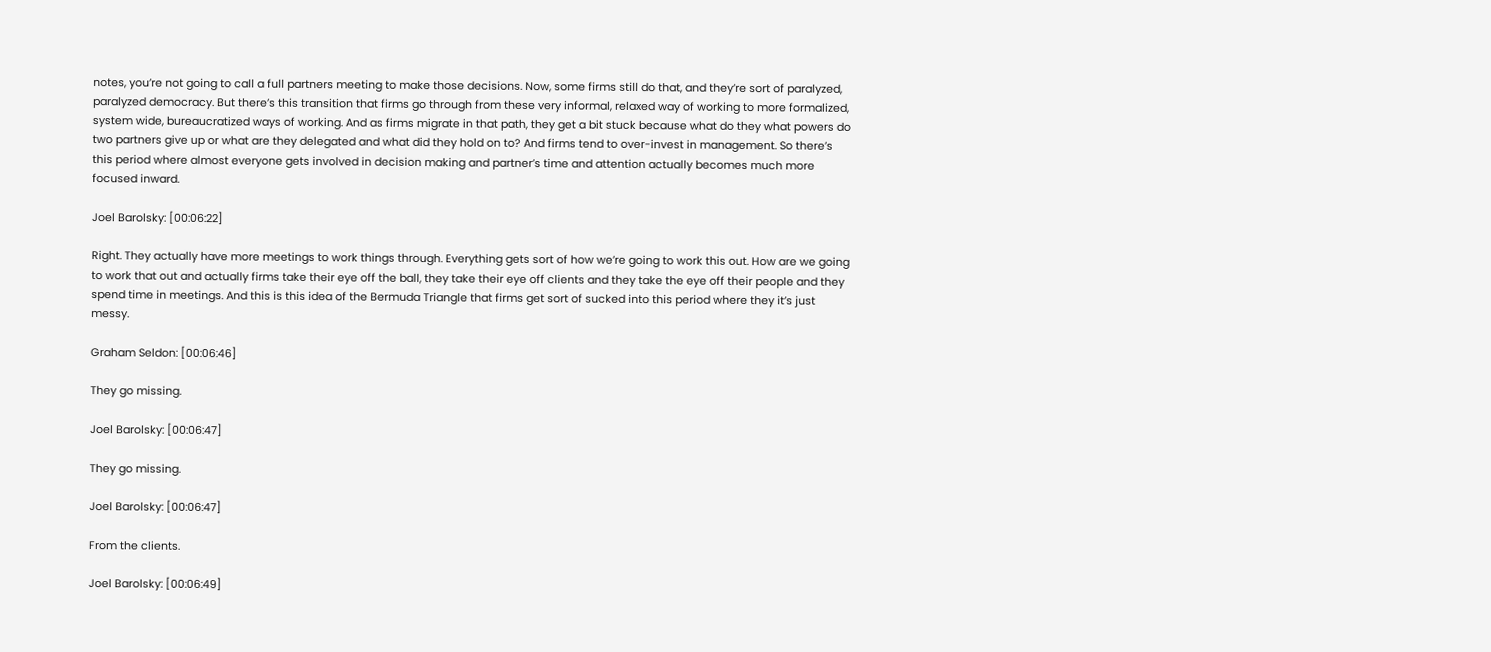notes, you’re not going to call a full partners meeting to make those decisions. Now, some firms still do that, and they’re sort of paralyzed, paralyzed democracy. But there’s this transition that firms go through from these very informal, relaxed way of working to more formalized, system wide, bureaucratized ways of working. And as firms migrate in that path, they get a bit stuck because what do they what powers do two partners give up or what are they delegated and what did they hold on to? And firms tend to over-invest in management. So there’s this period where almost everyone gets involved in decision making and partner’s time and attention actually becomes much more focused inward.

Joel Barolsky: [00:06:22]

Right. They actually have more meetings to work things through. Everything gets sort of how we’re going to work this out. How are we going to work that out and actually firms take their eye off the ball, they take their eye off clients and they take the eye off their people and they spend time in meetings. And this is this idea of the Bermuda Triangle that firms get sort of sucked into this period where they it’s just messy.

Graham Seldon: [00:06:46]

They go missing.

Joel Barolsky: [00:06:47]

They go missing.

Joel Barolsky: [00:06:47]

From the clients.

Joel Barolsky: [00:06:49]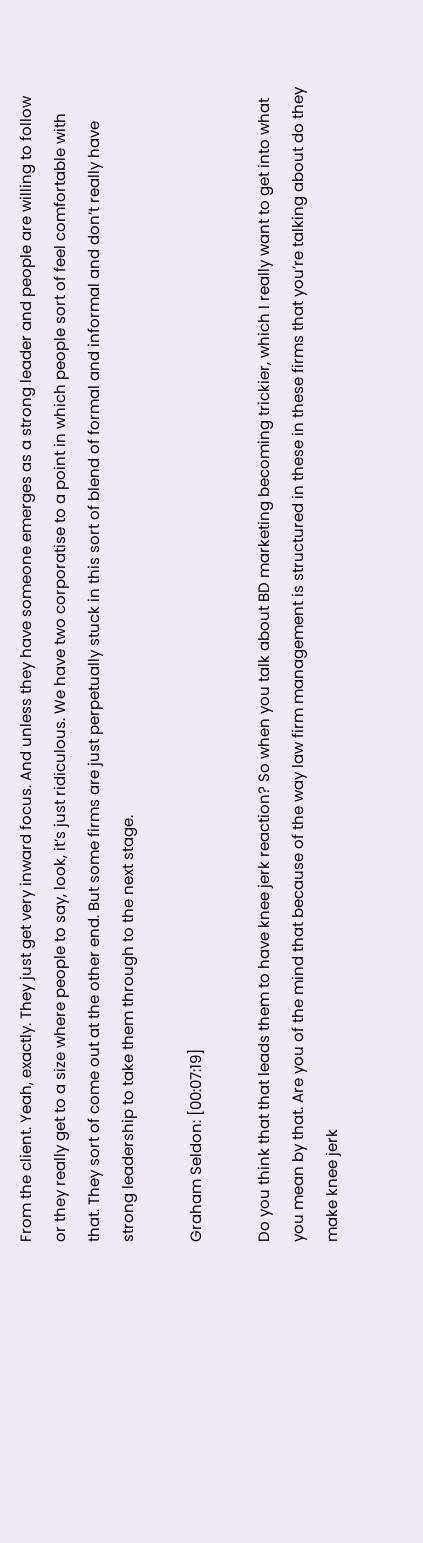From the client. Yeah, exactly. They just get very inward focus. And unless they have someone emerges as a strong leader and people are willing to follow or they really get to a size where people to say, look, it’s just ridiculous. We have two corporatise to a point in which people sort of feel comfortable with that. They sort of come out at the other end. But some firms are just perpetually stuck in this sort of blend of formal and informal and don’t really have strong leadership to take them through to the next stage.

Graham Seldon: [00:07:19]

Do you think that that leads them to have knee jerk reaction? So when you talk about BD marketing becoming trickier, which I really want to get into what you mean by that. Are you of the mind that because of the way law firm management is structured in these in these firms that you’re talking about do they make knee jerk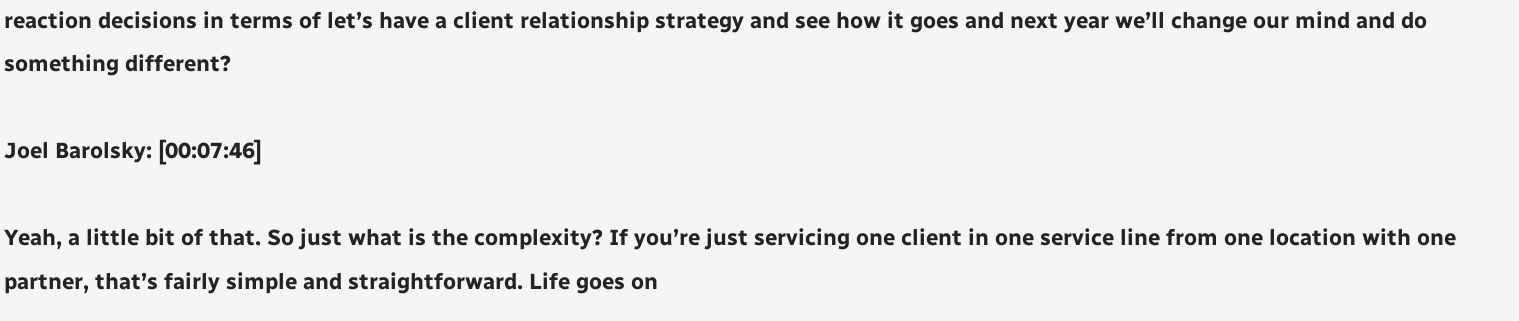reaction decisions in terms of let’s have a client relationship strategy and see how it goes and next year we’ll change our mind and do something different?

Joel Barolsky: [00:07:46]

Yeah, a little bit of that. So just what is the complexity? If you’re just servicing one client in one service line from one location with one partner, that’s fairly simple and straightforward. Life goes on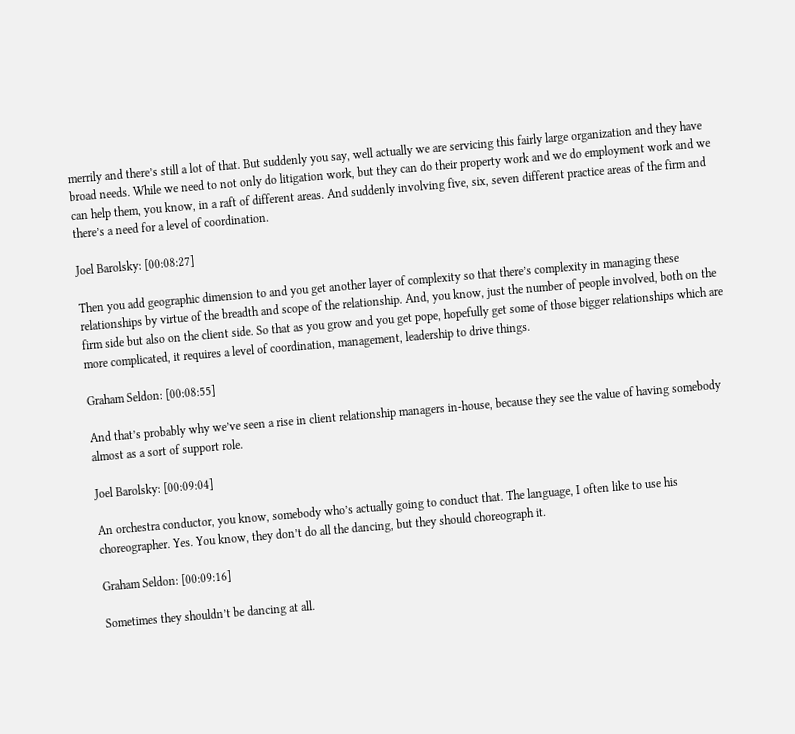merrily and there’s still a lot of that. But suddenly you say, well actually we are servicing this fairly large organization and they have broad needs. While we need to not only do litigation work, but they can do their property work and we do employment work and we can help them, you know, in a raft of different areas. And suddenly involving five, six, seven different practice areas of the firm and there’s a need for a level of coordination.

Joel Barolsky: [00:08:27]

Then you add geographic dimension to and you get another layer of complexity so that there’s complexity in managing these relationships by virtue of the breadth and scope of the relationship. And, you know, just the number of people involved, both on the firm side but also on the client side. So that as you grow and you get pope, hopefully get some of those bigger relationships which are more complicated, it requires a level of coordination, management, leadership to drive things.

Graham Seldon: [00:08:55]

And that’s probably why we’ve seen a rise in client relationship managers in-house, because they see the value of having somebody almost as a sort of support role.

Joel Barolsky: [00:09:04]

An orchestra conductor, you know, somebody who’s actually going to conduct that. The language, I often like to use his choreographer. Yes. You know, they don’t do all the dancing, but they should choreograph it.

Graham Seldon: [00:09:16]

Sometimes they shouldn’t be dancing at all.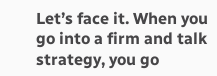Let’s face it. When you go into a firm and talk strategy, you go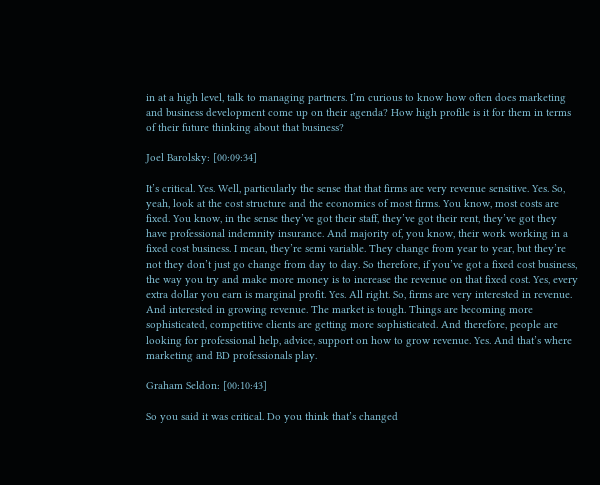in at a high level, talk to managing partners. I’m curious to know how often does marketing and business development come up on their agenda? How high profile is it for them in terms of their future thinking about that business?

Joel Barolsky: [00:09:34]

It’s critical. Yes. Well, particularly the sense that that firms are very revenue sensitive. Yes. So, yeah, look at the cost structure and the economics of most firms. You know, most costs are fixed. You know, in the sense they’ve got their staff, they’ve got their rent, they’ve got they have professional indemnity insurance. And majority of, you know, their work working in a fixed cost business. I mean, they’re semi variable. They change from year to year, but they’re not they don’t just go change from day to day. So therefore, if you’ve got a fixed cost business, the way you try and make more money is to increase the revenue on that fixed cost. Yes, every extra dollar you earn is marginal profit. Yes. All right. So, firms are very interested in revenue. And interested in growing revenue. The market is tough. Things are becoming more sophisticated, competitive clients are getting more sophisticated. And therefore, people are looking for professional help, advice, support on how to grow revenue. Yes. And that’s where marketing and BD professionals play.

Graham Seldon: [00:10:43]

So you said it was critical. Do you think that’s changed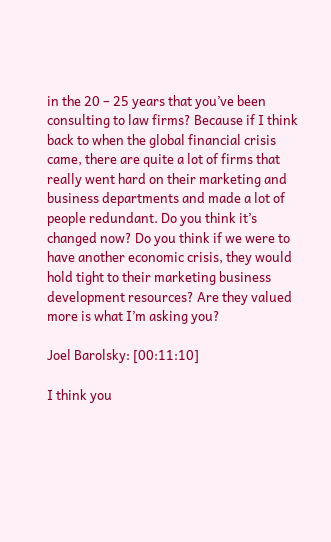in the 20 – 25 years that you’ve been consulting to law firms? Because if I think back to when the global financial crisis came, there are quite a lot of firms that really went hard on their marketing and business departments and made a lot of people redundant. Do you think it’s changed now? Do you think if we were to have another economic crisis, they would hold tight to their marketing business development resources? Are they valued more is what I’m asking you?

Joel Barolsky: [00:11:10]

I think you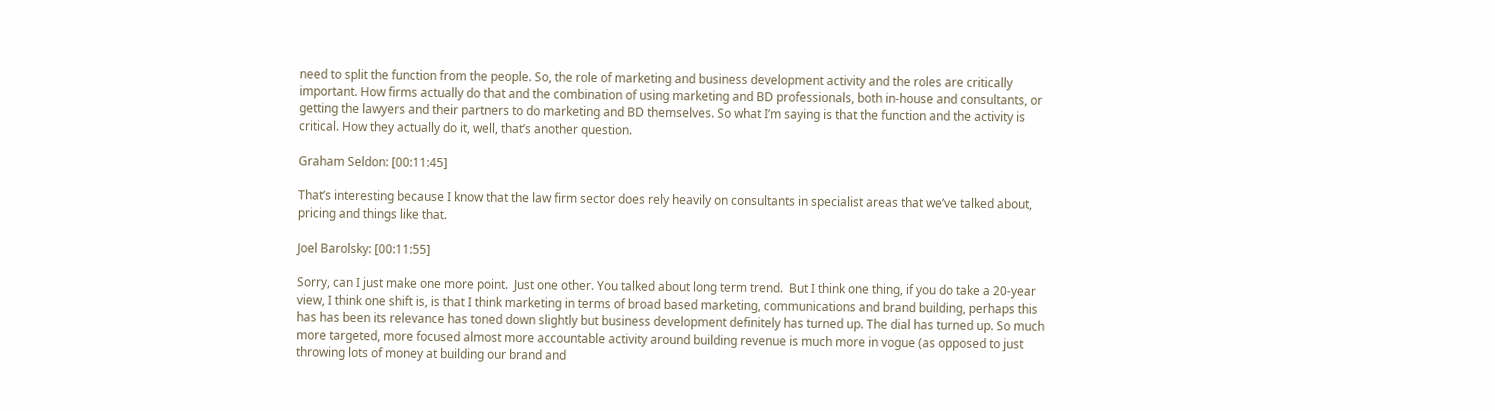need to split the function from the people. So, the role of marketing and business development activity and the roles are critically important. How firms actually do that and the combination of using marketing and BD professionals, both in-house and consultants, or getting the lawyers and their partners to do marketing and BD themselves. So what I’m saying is that the function and the activity is critical. How they actually do it, well, that’s another question.

Graham Seldon: [00:11:45]

That’s interesting because I know that the law firm sector does rely heavily on consultants in specialist areas that we’ve talked about, pricing and things like that.

Joel Barolsky: [00:11:55]

Sorry, can I just make one more point.  Just one other. You talked about long term trend.  But I think one thing, if you do take a 20-year view, I think one shift is, is that I think marketing in terms of broad based marketing, communications and brand building, perhaps this has has been its relevance has toned down slightly but business development definitely has turned up. The dial has turned up. So much more targeted, more focused almost more accountable activity around building revenue is much more in vogue (as opposed to just throwing lots of money at building our brand and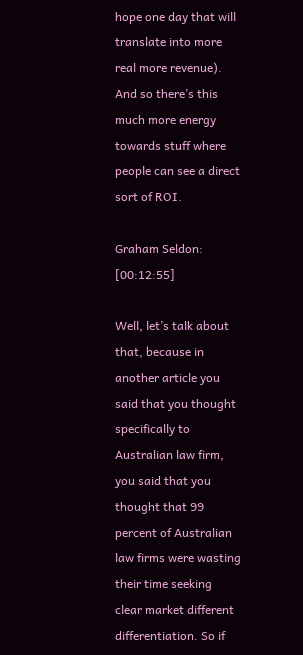hope one day that will translate into more real more revenue). And so there’s this much more energy towards stuff where people can see a direct sort of ROI.

Graham Seldon: [00:12:55]

Well, let’s talk about that, because in another article you said that you thought specifically to Australian law firm, you said that you thought that 99 percent of Australian law firms were wasting their time seeking clear market different differentiation. So if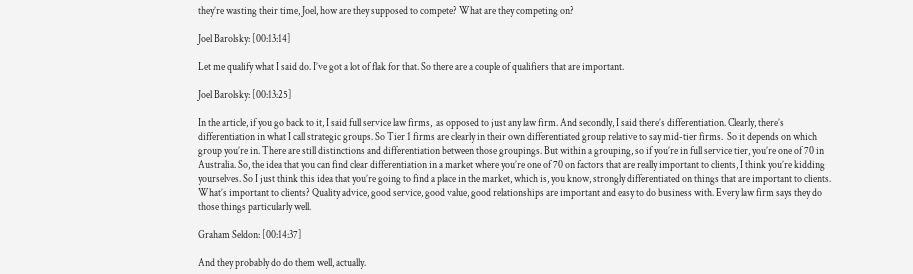they’re wasting their time, Joel, how are they supposed to compete? What are they competing on?

Joel Barolsky: [00:13:14]

Let me qualify what I said do. I’ve got a lot of flak for that. So there are a couple of qualifiers that are important.

Joel Barolsky: [00:13:25]

In the article, if you go back to it, I said full service law firms,  as opposed to just any law firm. And secondly, I said there’s differentiation. Clearly, there’s differentiation in what I call strategic groups. So Tier 1 firms are clearly in their own differentiated group relative to say mid-tier firms.  So it depends on which group you’re in. There are still distinctions and differentiation between those groupings. But within a grouping, so if you’re in full service tier, you’re one of 70 in Australia. So, the idea that you can find clear differentiation in a market where you’re one of 70 on factors that are really important to clients, I think you’re kidding yourselves. So I just think this idea that you’re going to find a place in the market, which is, you know, strongly differentiated on things that are important to clients. What’s important to clients? Quality advice, good service, good value, good relationships are important and easy to do business with. Every law firm says they do those things particularly well.

Graham Seldon: [00:14:37]

And they probably do do them well, actually.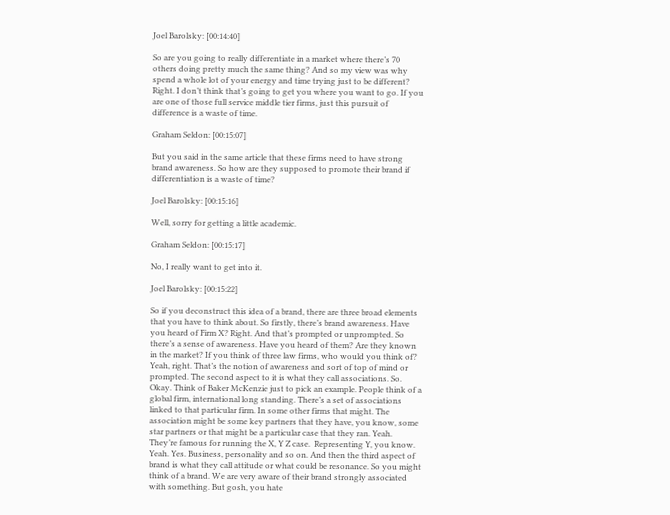Joel Barolsky: [00:14:40]

So are you going to really differentiate in a market where there’s 70 others doing pretty much the same thing? And so my view was why spend a whole lot of your energy and time trying just to be different? Right. I don’t think that’s going to get you where you want to go. If you are one of those full service middle tier firms, just this pursuit of difference is a waste of time.

Graham Seldon: [00:15:07]

But you said in the same article that these firms need to have strong brand awareness. So how are they supposed to promote their brand if differentiation is a waste of time?

Joel Barolsky: [00:15:16]

Well, sorry for getting a little academic.

Graham Seldon: [00:15:17]

No, I really want to get into it.

Joel Barolsky: [00:15:22]

So if you deconstruct this idea of a brand, there are three broad elements that you have to think about. So firstly, there’s brand awareness. Have you heard of Firm X? Right. And that’s prompted or unprompted. So there’s a sense of awareness. Have you heard of them? Are they known in the market? If you think of three law firms, who would you think of? Yeah, right. That’s the notion of awareness and sort of top of mind or prompted. The second aspect to it is what they call associations. So. Okay. Think of Baker McKenzie just to pick an example. People think of a global firm, international long standing. There’s a set of associations linked to that particular firm. In some other firms that might. The association might be some key partners that they have, you know, some star partners or that might be a particular case that they ran. Yeah. They’re famous for running the X, Y Z case.  Representing Y, you know. Yeah. Yes. Business, personality and so on. And then the third aspect of brand is what they call attitude or what could be resonance. So you might think of a brand. We are very aware of their brand strongly associated with something. But gosh, you hate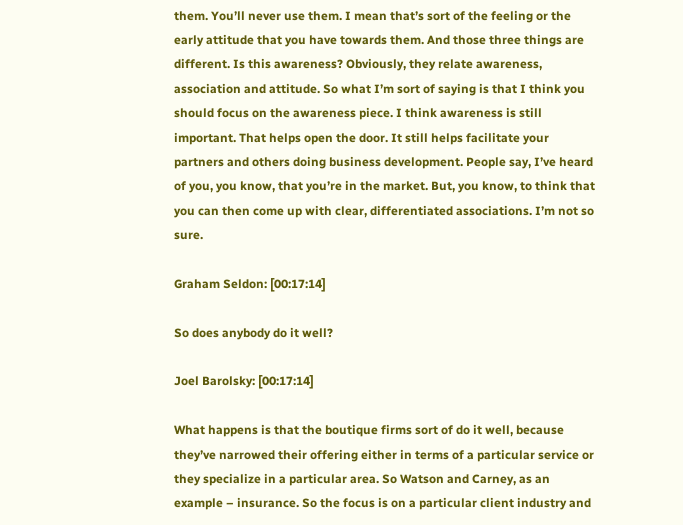them. You’ll never use them. I mean that’s sort of the feeling or the early attitude that you have towards them. And those three things are different. Is this awareness? Obviously, they relate awareness, association and attitude. So what I’m sort of saying is that I think you should focus on the awareness piece. I think awareness is still important. That helps open the door. It still helps facilitate your partners and others doing business development. People say, I’ve heard of you, you know, that you’re in the market. But, you know, to think that you can then come up with clear, differentiated associations. I’m not so sure.

Graham Seldon: [00:17:14]

So does anybody do it well?

Joel Barolsky: [00:17:14]

What happens is that the boutique firms sort of do it well, because they’ve narrowed their offering either in terms of a particular service or they specialize in a particular area. So Watson and Carney, as an example – insurance. So the focus is on a particular client industry and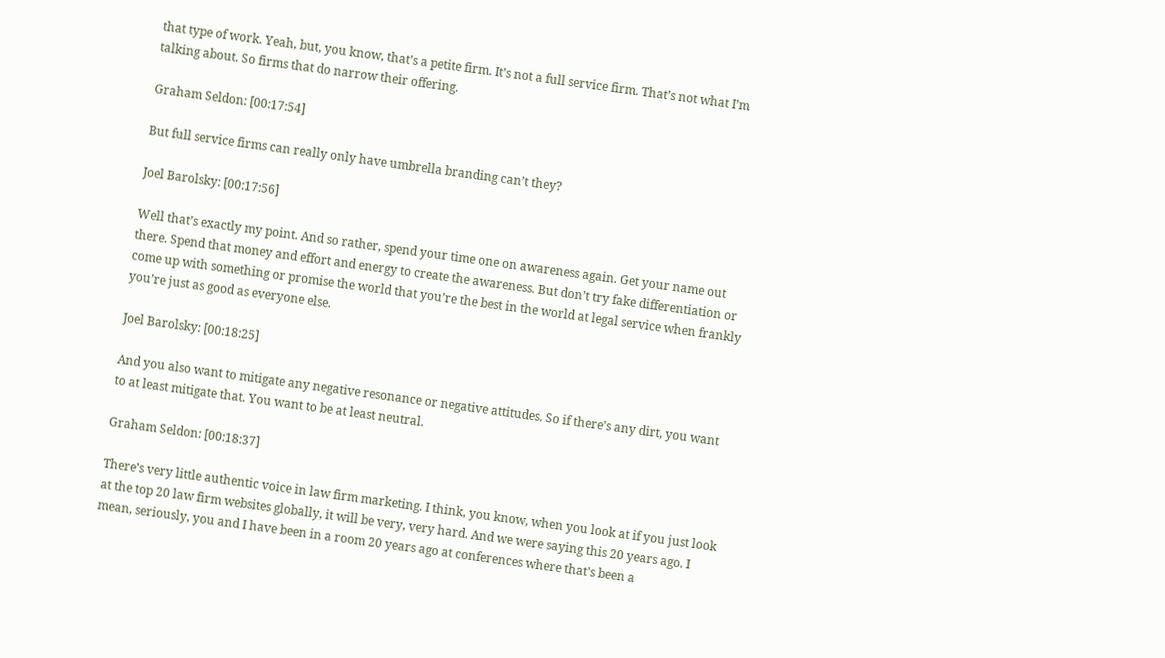that type of work. Yeah, but, you know, that’s a petite firm. It’s not a full service firm. That’s not what I’m talking about. So firms that do narrow their offering.

Graham Seldon: [00:17:54]

But full service firms can really only have umbrella branding can’t they?

Joel Barolsky: [00:17:56]

Well that’s exactly my point. And so rather, spend your time one on awareness again. Get your name out there. Spend that money and effort and energy to create the awareness. But don’t try fake differentiation or come up with something or promise the world that you’re the best in the world at legal service when frankly you’re just as good as everyone else.

Joel Barolsky: [00:18:25]

And you also want to mitigate any negative resonance or negative attitudes. So if there’s any dirt, you want to at least mitigate that. You want to be at least neutral.

Graham Seldon: [00:18:37]

There’s very little authentic voice in law firm marketing. I think, you know, when you look at if you just look at the top 20 law firm websites globally, it will be very, very hard. And we were saying this 20 years ago. I mean, seriously, you and I have been in a room 20 years ago at conferences where that’s been a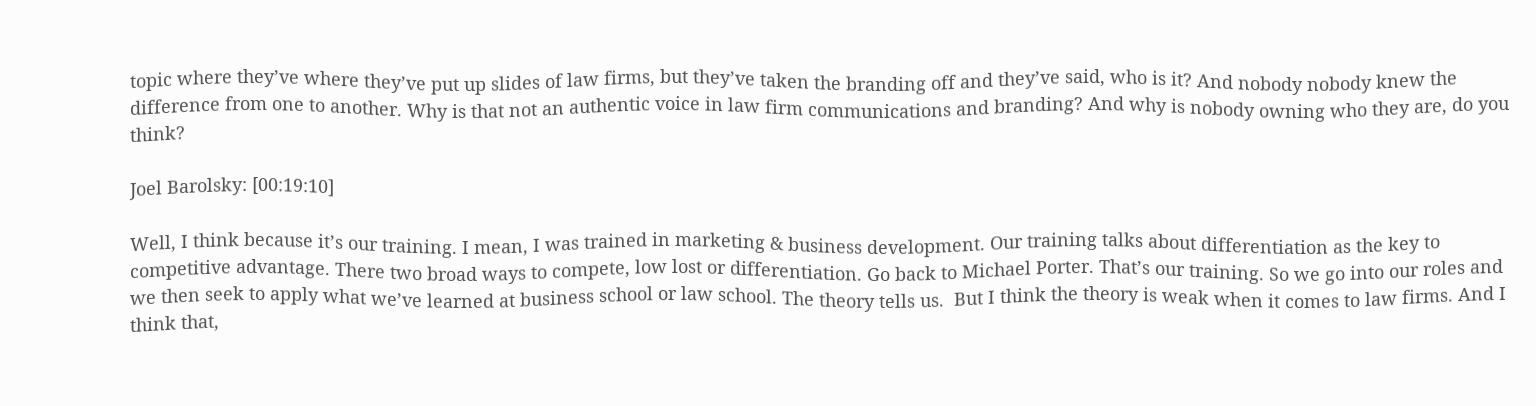topic where they’ve where they’ve put up slides of law firms, but they’ve taken the branding off and they’ve said, who is it? And nobody nobody knew the difference from one to another. Why is that not an authentic voice in law firm communications and branding? And why is nobody owning who they are, do you think?

Joel Barolsky: [00:19:10]

Well, I think because it’s our training. I mean, I was trained in marketing & business development. Our training talks about differentiation as the key to competitive advantage. There two broad ways to compete, low lost or differentiation. Go back to Michael Porter. That’s our training. So we go into our roles and we then seek to apply what we’ve learned at business school or law school. The theory tells us.  But I think the theory is weak when it comes to law firms. And I think that,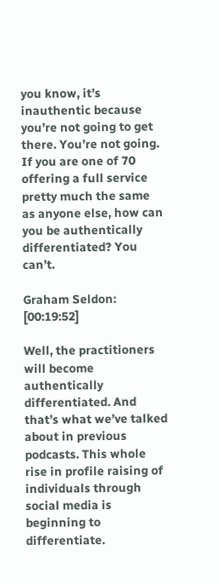you know, it’s inauthentic because you’re not going to get there. You’re not going. If you are one of 70 offering a full service pretty much the same as anyone else, how can you be authentically differentiated? You can’t.

Graham Seldon: [00:19:52]

Well, the practitioners will become authentically differentiated. And that’s what we’ve talked about in previous podcasts. This whole rise in profile raising of individuals through social media is beginning to differentiate.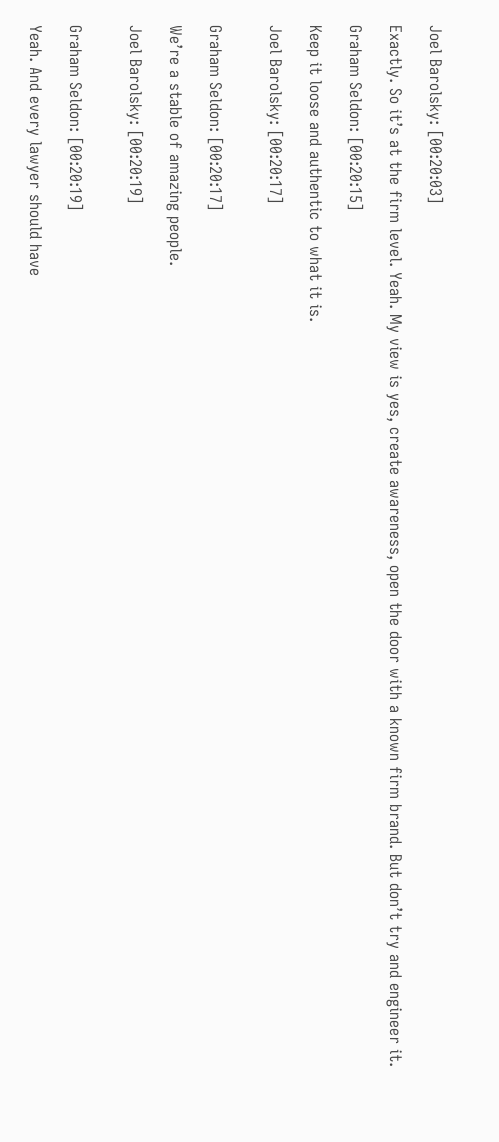Joel Barolsky: [00:20:03]

Exactly. So it’s at the firm level. Yeah. My view is yes, create awareness, open the door with a known firm brand. But don’t try and engineer it.

Graham Seldon: [00:20:15]

Keep it loose and authentic to what it is.

Joel Barolsky: [00:20:17]


Graham Seldon: [00:20:17]

We’re a stable of amazing people.

Joel Barolsky: [00:20:19]


Graham Seldon: [00:20:19]

Yeah. And every lawyer should have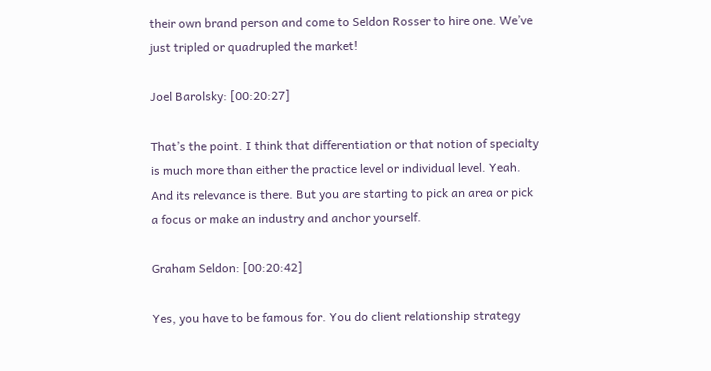their own brand person and come to Seldon Rosser to hire one. We’ve just tripled or quadrupled the market!

Joel Barolsky: [00:20:27]

That’s the point. I think that differentiation or that notion of specialty is much more than either the practice level or individual level. Yeah. And its relevance is there. But you are starting to pick an area or pick a focus or make an industry and anchor yourself.

Graham Seldon: [00:20:42]

Yes, you have to be famous for. You do client relationship strategy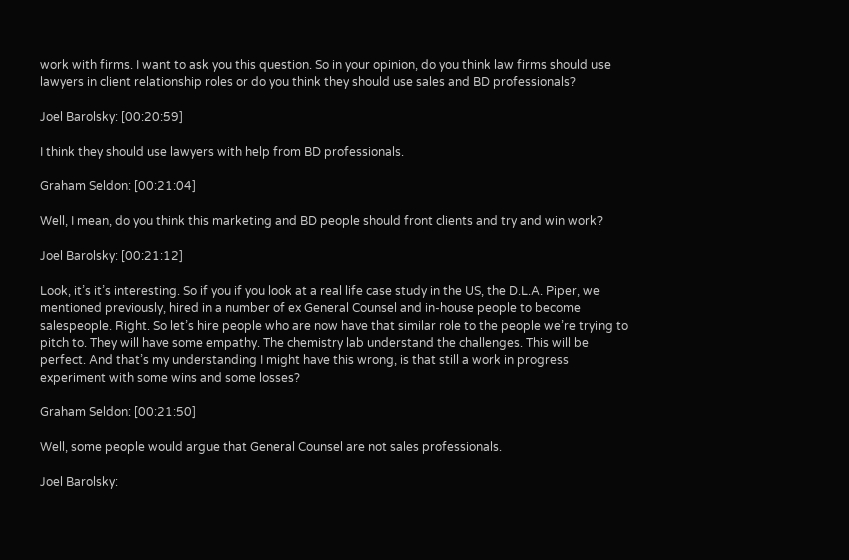work with firms. I want to ask you this question. So in your opinion, do you think law firms should use lawyers in client relationship roles or do you think they should use sales and BD professionals?

Joel Barolsky: [00:20:59]

I think they should use lawyers with help from BD professionals.

Graham Seldon: [00:21:04]

Well, I mean, do you think this marketing and BD people should front clients and try and win work?

Joel Barolsky: [00:21:12]

Look, it’s it’s interesting. So if you if you look at a real life case study in the US, the D.L.A. Piper, we mentioned previously, hired in a number of ex General Counsel and in-house people to become salespeople. Right. So let’s hire people who are now have that similar role to the people we’re trying to pitch to. They will have some empathy. The chemistry lab understand the challenges. This will be perfect. And that’s my understanding I might have this wrong, is that still a work in progress experiment with some wins and some losses?

Graham Seldon: [00:21:50]

Well, some people would argue that General Counsel are not sales professionals.

Joel Barolsky: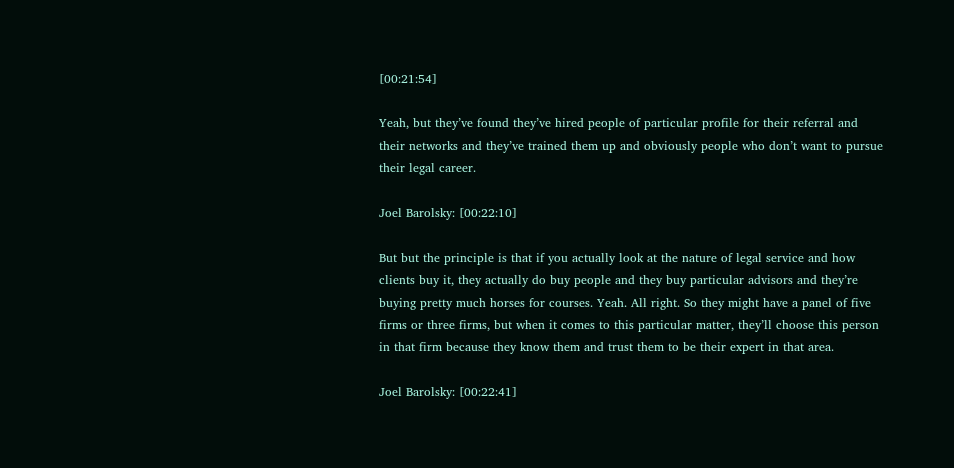[00:21:54]

Yeah, but they’ve found they’ve hired people of particular profile for their referral and their networks and they’ve trained them up and obviously people who don’t want to pursue their legal career.

Joel Barolsky: [00:22:10]

But but the principle is that if you actually look at the nature of legal service and how clients buy it, they actually do buy people and they buy particular advisors and they’re buying pretty much horses for courses. Yeah. All right. So they might have a panel of five firms or three firms, but when it comes to this particular matter, they’ll choose this person in that firm because they know them and trust them to be their expert in that area.

Joel Barolsky: [00:22:41]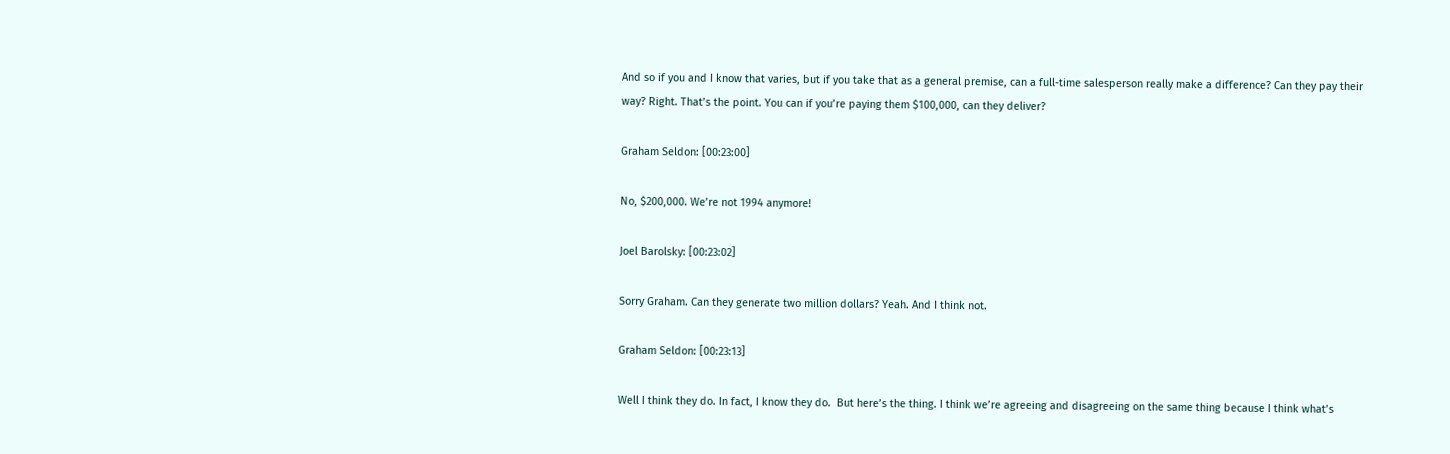And so if you and I know that varies, but if you take that as a general premise, can a full-time salesperson really make a difference? Can they pay their way? Right. That’s the point. You can if you’re paying them $100,000, can they deliver?

Graham Seldon: [00:23:00]

No, $200,000. We’re not 1994 anymore!

Joel Barolsky: [00:23:02]

Sorry Graham. Can they generate two million dollars? Yeah. And I think not.

Graham Seldon: [00:23:13]

Well I think they do. In fact, I know they do.  But here’s the thing. I think we’re agreeing and disagreeing on the same thing because I think what’s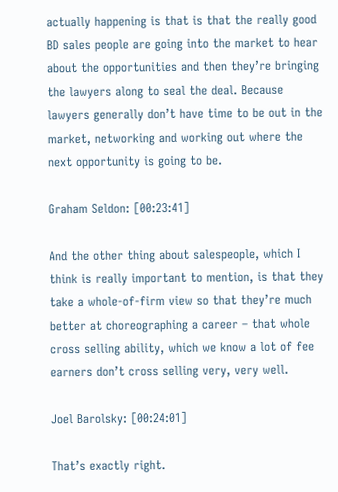actually happening is that is that the really good BD sales people are going into the market to hear about the opportunities and then they’re bringing the lawyers along to seal the deal. Because lawyers generally don’t have time to be out in the market, networking and working out where the next opportunity is going to be.

Graham Seldon: [00:23:41]

And the other thing about salespeople, which I think is really important to mention, is that they take a whole-of-firm view so that they’re much better at choreographing a career – that whole cross selling ability, which we know a lot of fee earners don’t cross selling very, very well.

Joel Barolsky: [00:24:01]

That’s exactly right.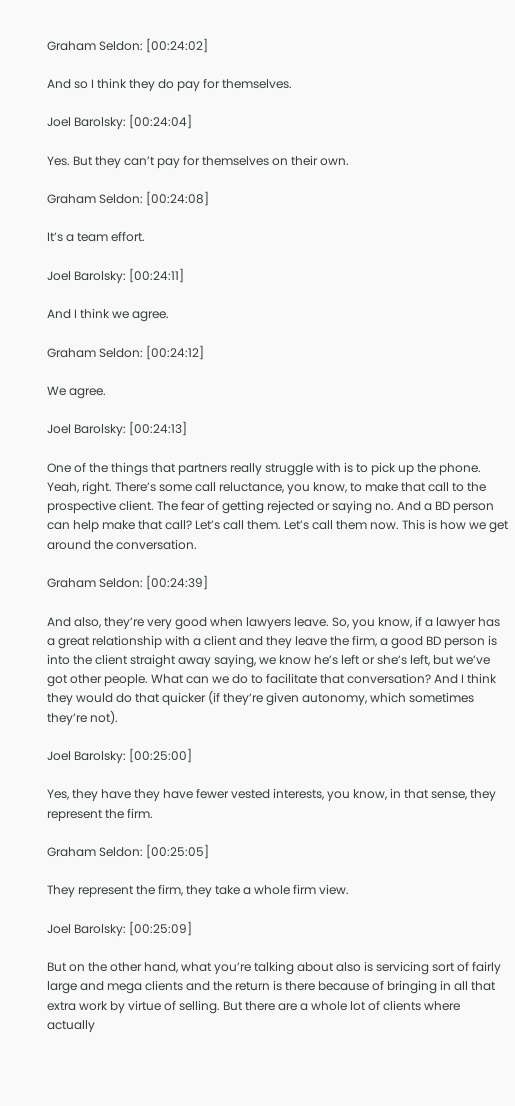Graham Seldon: [00:24:02]

And so I think they do pay for themselves.

Joel Barolsky: [00:24:04]

Yes. But they can’t pay for themselves on their own.

Graham Seldon: [00:24:08]

It’s a team effort.

Joel Barolsky: [00:24:11]

And I think we agree.

Graham Seldon: [00:24:12]

We agree.

Joel Barolsky: [00:24:13]

One of the things that partners really struggle with is to pick up the phone. Yeah, right. There’s some call reluctance, you know, to make that call to the prospective client. The fear of getting rejected or saying no. And a BD person can help make that call? Let’s call them. Let’s call them now. This is how we get around the conversation.

Graham Seldon: [00:24:39]

And also, they’re very good when lawyers leave. So, you know, if a lawyer has a great relationship with a client and they leave the firm, a good BD person is into the client straight away saying, we know he’s left or she’s left, but we’ve got other people. What can we do to facilitate that conversation? And I think they would do that quicker (if they’re given autonomy, which sometimes they’re not).

Joel Barolsky: [00:25:00]

Yes, they have they have fewer vested interests, you know, in that sense, they represent the firm.

Graham Seldon: [00:25:05]

They represent the firm, they take a whole firm view.

Joel Barolsky: [00:25:09]

But on the other hand, what you’re talking about also is servicing sort of fairly large and mega clients and the return is there because of bringing in all that extra work by virtue of selling. But there are a whole lot of clients where actually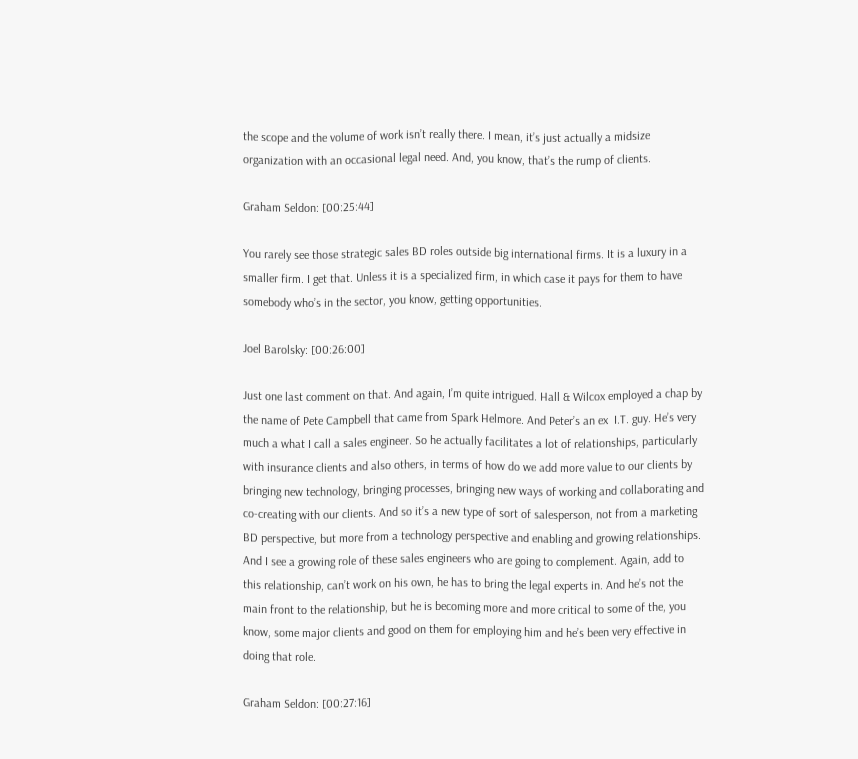the scope and the volume of work isn’t really there. I mean, it’s just actually a midsize organization with an occasional legal need. And, you know, that’s the rump of clients.

Graham Seldon: [00:25:44]

You rarely see those strategic sales BD roles outside big international firms. It is a luxury in a smaller firm. I get that. Unless it is a specialized firm, in which case it pays for them to have somebody who’s in the sector, you know, getting opportunities.

Joel Barolsky: [00:26:00]

Just one last comment on that. And again, I’m quite intrigued. Hall & Wilcox employed a chap by the name of Pete Campbell that came from Spark Helmore. And Peter’s an ex  I.T. guy. He’s very much a what I call a sales engineer. So he actually facilitates a lot of relationships, particularly with insurance clients and also others, in terms of how do we add more value to our clients by bringing new technology, bringing processes, bringing new ways of working and collaborating and co-creating with our clients. And so it’s a new type of sort of salesperson, not from a marketing BD perspective, but more from a technology perspective and enabling and growing relationships. And I see a growing role of these sales engineers who are going to complement. Again, add to this relationship, can’t work on his own, he has to bring the legal experts in. And he’s not the main front to the relationship, but he is becoming more and more critical to some of the, you know, some major clients and good on them for employing him and he’s been very effective in doing that role.

Graham Seldon: [00:27:16]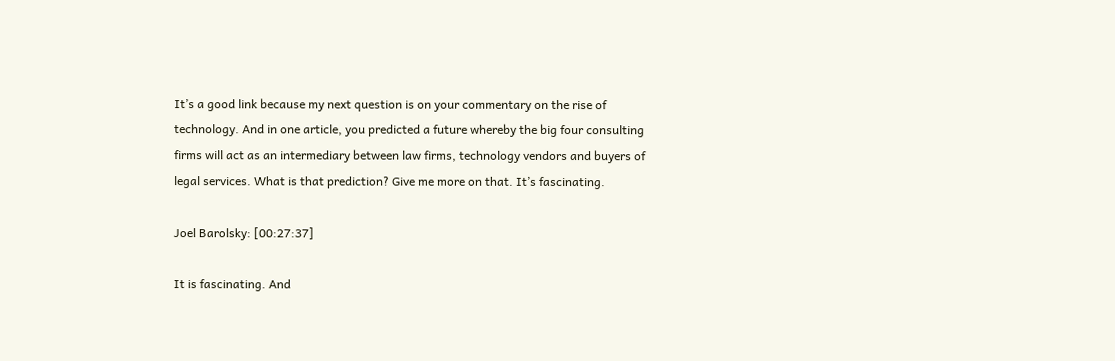It’s a good link because my next question is on your commentary on the rise of technology. And in one article, you predicted a future whereby the big four consulting firms will act as an intermediary between law firms, technology vendors and buyers of legal services. What is that prediction? Give me more on that. It’s fascinating.

Joel Barolsky: [00:27:37]

It is fascinating. And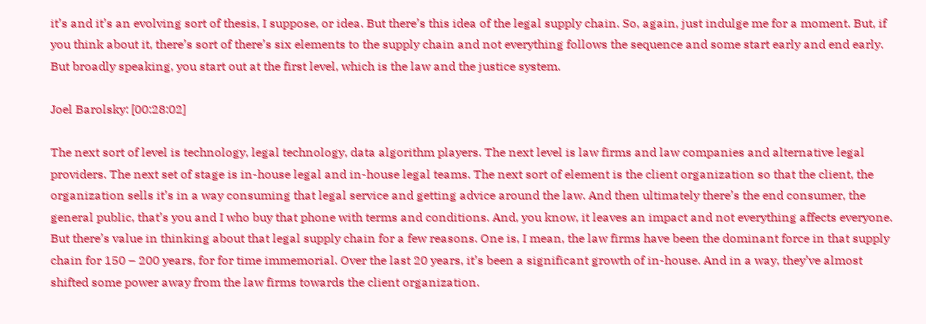it’s and it’s an evolving sort of thesis, I suppose, or idea. But there’s this idea of the legal supply chain. So, again, just indulge me for a moment. But, if you think about it, there’s sort of there’s six elements to the supply chain and not everything follows the sequence and some start early and end early. But broadly speaking, you start out at the first level, which is the law and the justice system.

Joel Barolsky: [00:28:02]

The next sort of level is technology, legal technology, data algorithm players. The next level is law firms and law companies and alternative legal providers. The next set of stage is in-house legal and in-house legal teams. The next sort of element is the client organization so that the client, the organization sells it’s in a way consuming that legal service and getting advice around the law. And then ultimately there’s the end consumer, the general public, that’s you and I who buy that phone with terms and conditions. And, you know, it leaves an impact and not everything affects everyone. But there’s value in thinking about that legal supply chain for a few reasons. One is, I mean, the law firms have been the dominant force in that supply chain for 150 – 200 years, for for time immemorial. Over the last 20 years, it’s been a significant growth of in-house. And in a way, they’ve almost shifted some power away from the law firms towards the client organization.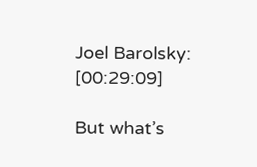Joel Barolsky: [00:29:09]

But what’s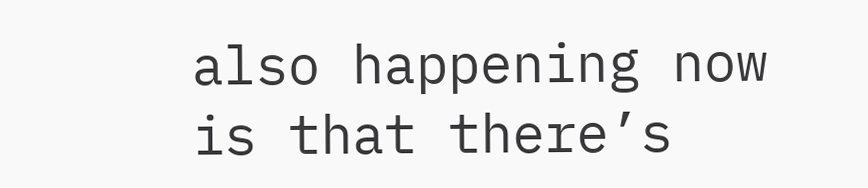also happening now is that there’s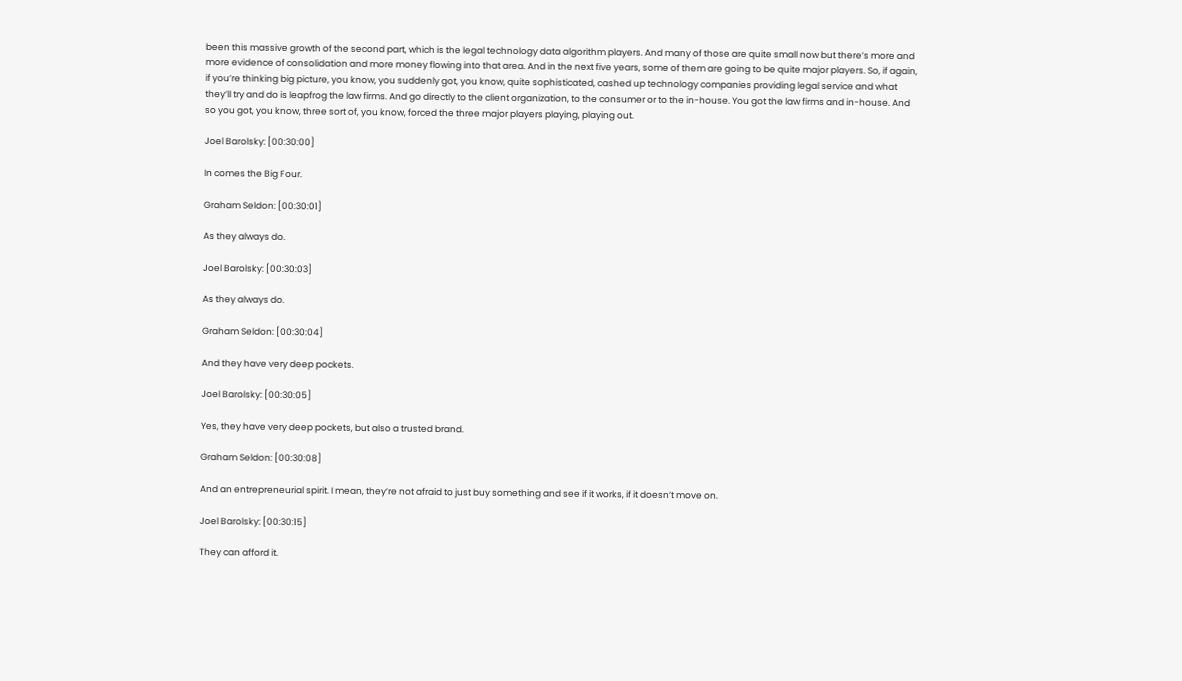been this massive growth of the second part, which is the legal technology data algorithm players. And many of those are quite small now but there’s more and more evidence of consolidation and more money flowing into that area. And in the next five years, some of them are going to be quite major players. So, if again, if you’re thinking big picture, you know, you suddenly got, you know, quite sophisticated, cashed up technology companies providing legal service and what they’ll try and do is leapfrog the law firms. And go directly to the client organization, to the consumer or to the in-house. You got the law firms and in-house. And so you got, you know, three sort of, you know, forced the three major players playing, playing out.

Joel Barolsky: [00:30:00]

In comes the Big Four.

Graham Seldon: [00:30:01]

As they always do.

Joel Barolsky: [00:30:03]

As they always do.

Graham Seldon: [00:30:04]

And they have very deep pockets.

Joel Barolsky: [00:30:05]

Yes, they have very deep pockets, but also a trusted brand.

Graham Seldon: [00:30:08]

And an entrepreneurial spirit. I mean, they’re not afraid to just buy something and see if it works, if it doesn’t move on.

Joel Barolsky: [00:30:15]

They can afford it.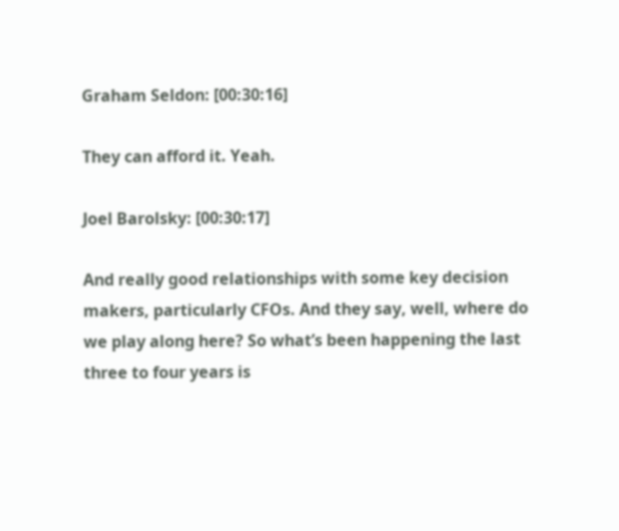Graham Seldon: [00:30:16]

They can afford it. Yeah.

Joel Barolsky: [00:30:17]

And really good relationships with some key decision makers, particularly CFOs. And they say, well, where do we play along here? So what’s been happening the last three to four years is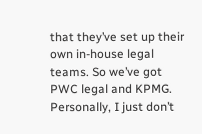that they’ve set up their own in-house legal teams. So we’ve got PWC legal and KPMG. Personally, I just don’t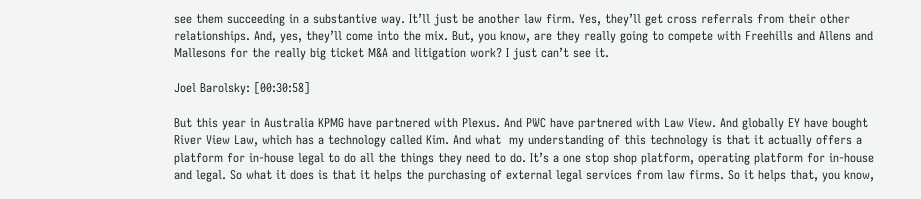see them succeeding in a substantive way. It’ll just be another law firm. Yes, they’ll get cross referrals from their other relationships. And, yes, they’ll come into the mix. But, you know, are they really going to compete with Freehills and Allens and Mallesons for the really big ticket M&A and litigation work? I just can’t see it.

Joel Barolsky: [00:30:58]

But this year in Australia KPMG have partnered with Plexus. And PWC have partnered with Law View. And globally EY have bought River View Law, which has a technology called Kim. And what  my understanding of this technology is that it actually offers a platform for in-house legal to do all the things they need to do. It’s a one stop shop platform, operating platform for in-house and legal. So what it does is that it helps the purchasing of external legal services from law firms. So it helps that, you know,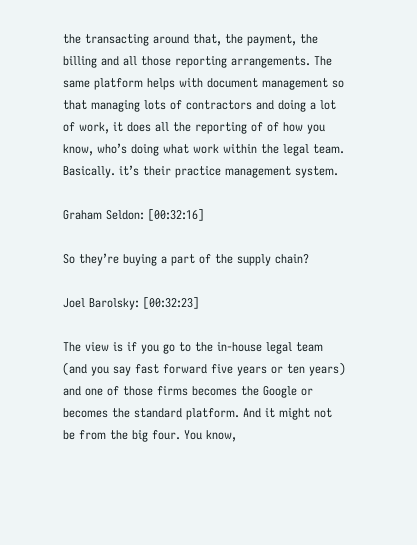the transacting around that, the payment, the billing and all those reporting arrangements. The same platform helps with document management so that managing lots of contractors and doing a lot of work, it does all the reporting of of how you know, who’s doing what work within the legal team. Basically. it’s their practice management system.

Graham Seldon: [00:32:16]

So they’re buying a part of the supply chain?

Joel Barolsky: [00:32:23]

The view is if you go to the in-house legal team (and you say fast forward five years or ten years) and one of those firms becomes the Google or becomes the standard platform. And it might not be from the big four. You know,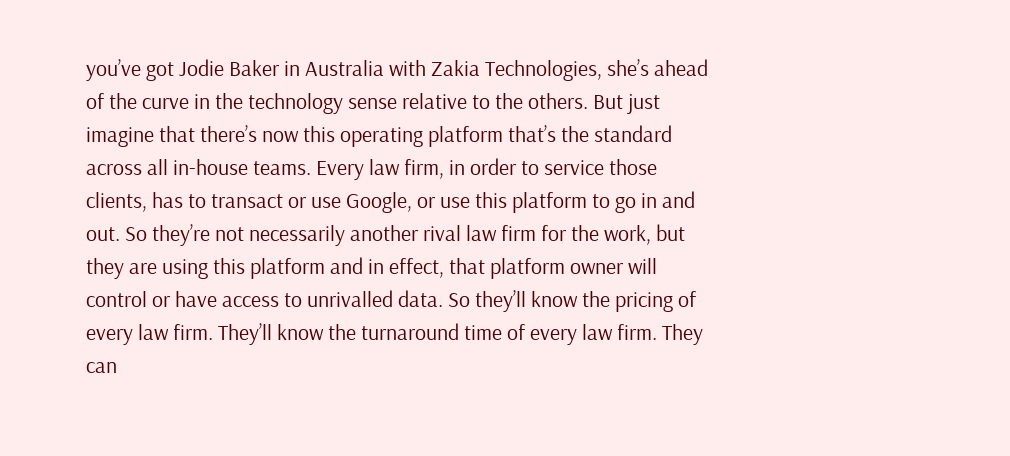you’ve got Jodie Baker in Australia with Zakia Technologies, she’s ahead of the curve in the technology sense relative to the others. But just imagine that there’s now this operating platform that’s the standard across all in-house teams. Every law firm, in order to service those clients, has to transact or use Google, or use this platform to go in and out. So they’re not necessarily another rival law firm for the work, but they are using this platform and in effect, that platform owner will control or have access to unrivalled data. So they’ll know the pricing of every law firm. They’ll know the turnaround time of every law firm. They can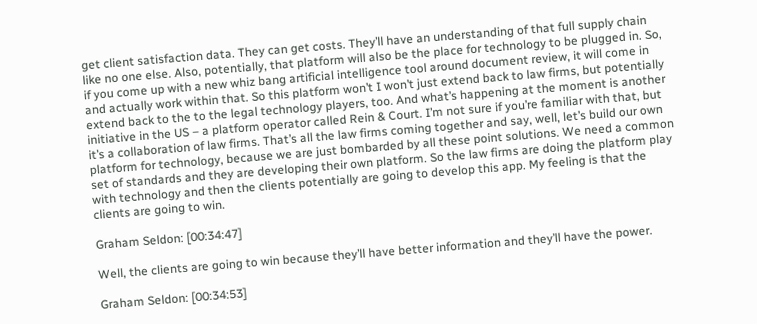get client satisfaction data. They can get costs. They’ll have an understanding of that full supply chain like no one else. Also, potentially, that platform will also be the place for technology to be plugged in. So, if you come up with a new whiz bang artificial intelligence tool around document review, it will come in and actually work within that. So this platform won’t I won’t just extend back to law firms, but potentially extend back to the to the legal technology players, too. And what’s happening at the moment is another initiative in the US – a platform operator called Rein & Court. I’m not sure if you’re familiar with that, but it’s a collaboration of law firms. That’s all the law firms coming together and say, well, let’s build our own platform for technology, because we are just bombarded by all these point solutions. We need a common set of standards and they are developing their own platform. So the law firms are doing the platform play with technology and then the clients potentially are going to develop this app. My feeling is that the clients are going to win.

Graham Seldon: [00:34:47]

Well, the clients are going to win because they’ll have better information and they’ll have the power.

Graham Seldon: [00:34:53]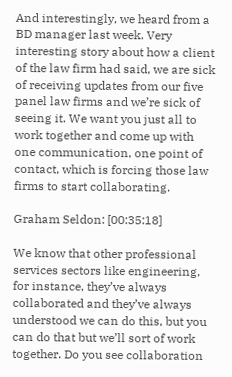And interestingly, we heard from a BD manager last week. Very interesting story about how a client of the law firm had said, we are sick of receiving updates from our five panel law firms and we’re sick of seeing it. We want you just all to work together and come up with one communication, one point of contact, which is forcing those law firms to start collaborating.

Graham Seldon: [00:35:18]

We know that other professional services sectors like engineering, for instance, they’ve always collaborated and they’ve always understood we can do this, but you can do that but we’ll sort of work together. Do you see collaboration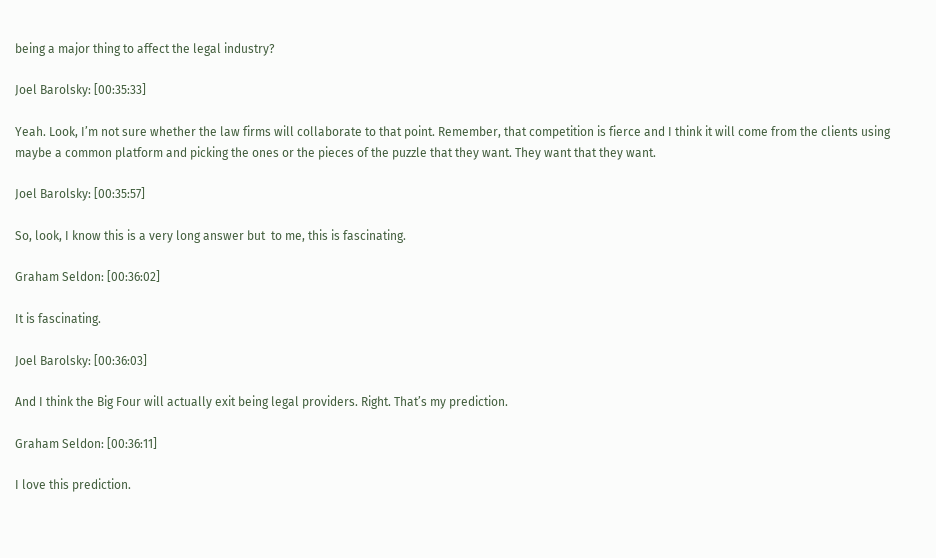being a major thing to affect the legal industry?

Joel Barolsky: [00:35:33]

Yeah. Look, I’m not sure whether the law firms will collaborate to that point. Remember, that competition is fierce and I think it will come from the clients using maybe a common platform and picking the ones or the pieces of the puzzle that they want. They want that they want.

Joel Barolsky: [00:35:57]

So, look, I know this is a very long answer but  to me, this is fascinating.

Graham Seldon: [00:36:02]

It is fascinating.

Joel Barolsky: [00:36:03]

And I think the Big Four will actually exit being legal providers. Right. That’s my prediction.

Graham Seldon: [00:36:11]

I love this prediction.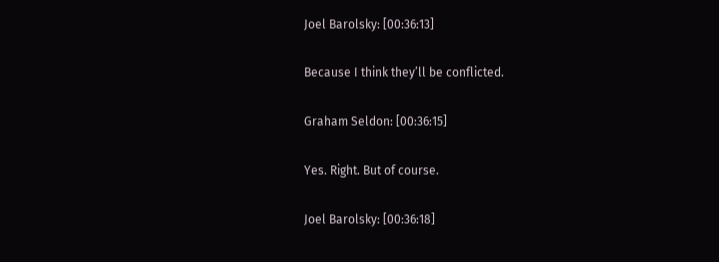Joel Barolsky: [00:36:13]

Because I think they’ll be conflicted.

Graham Seldon: [00:36:15]

Yes. Right. But of course.

Joel Barolsky: [00:36:18]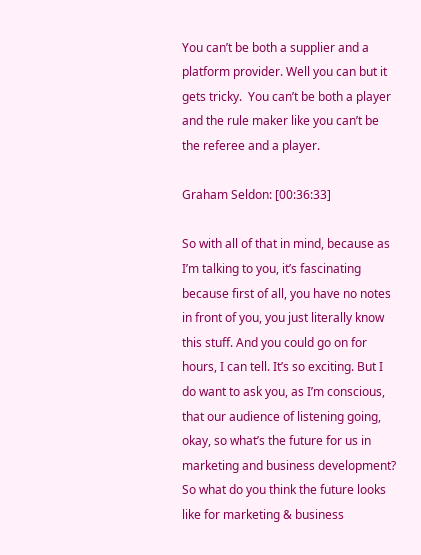You can’t be both a supplier and a platform provider. Well you can but it gets tricky.  You can’t be both a player and the rule maker like you can’t be the referee and a player.

Graham Seldon: [00:36:33]

So with all of that in mind, because as I’m talking to you, it’s fascinating because first of all, you have no notes in front of you, you just literally know this stuff. And you could go on for hours, I can tell. It’s so exciting. But I do want to ask you, as I’m conscious, that our audience of listening going, okay, so what’s the future for us in marketing and business development? So what do you think the future looks like for marketing & business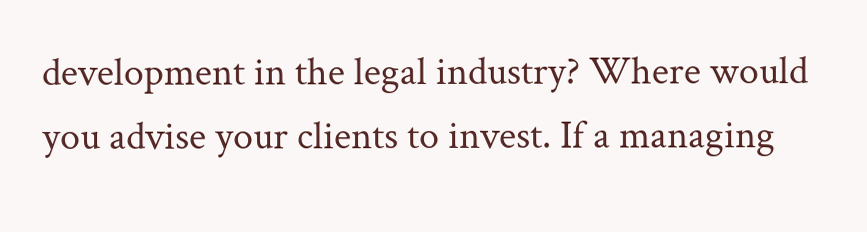development in the legal industry? Where would you advise your clients to invest. If a managing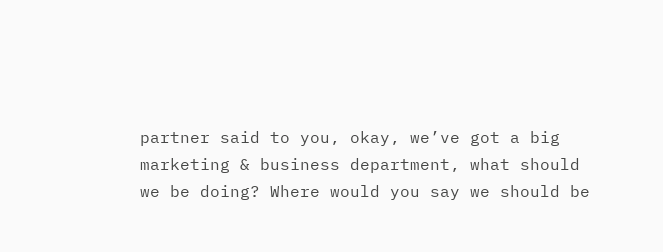partner said to you, okay, we’ve got a big marketing & business department, what should we be doing? Where would you say we should be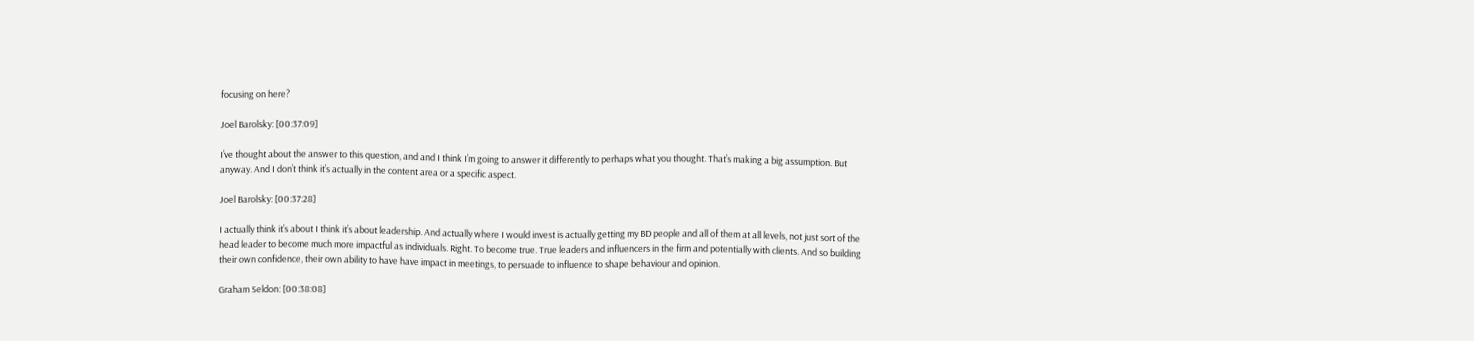focusing on here?

Joel Barolsky: [00:37:09]

I’ve thought about the answer to this question, and and I think I’m going to answer it differently to perhaps what you thought. That’s making a big assumption. But anyway. And I don’t think it’s actually in the content area or a specific aspect.

Joel Barolsky: [00:37:28]

I actually think it’s about I think it’s about leadership. And actually where I would invest is actually getting my BD people and all of them at all levels, not just sort of the head leader to become much more impactful as individuals. Right. To become true. True leaders and influencers in the firm and potentially with clients. And so building their own confidence, their own ability to have have impact in meetings, to persuade to influence to shape behaviour and opinion.

Graham Seldon: [00:38:08]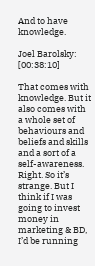And to have knowledge.

Joel Barolsky: [00:38:10]

That comes with knowledge. But it also comes with a whole set of behaviours and beliefs and skills and a sort of a self-awareness. Right. So it’s strange. But I think if I was going to invest money in marketing & BD, I’d be running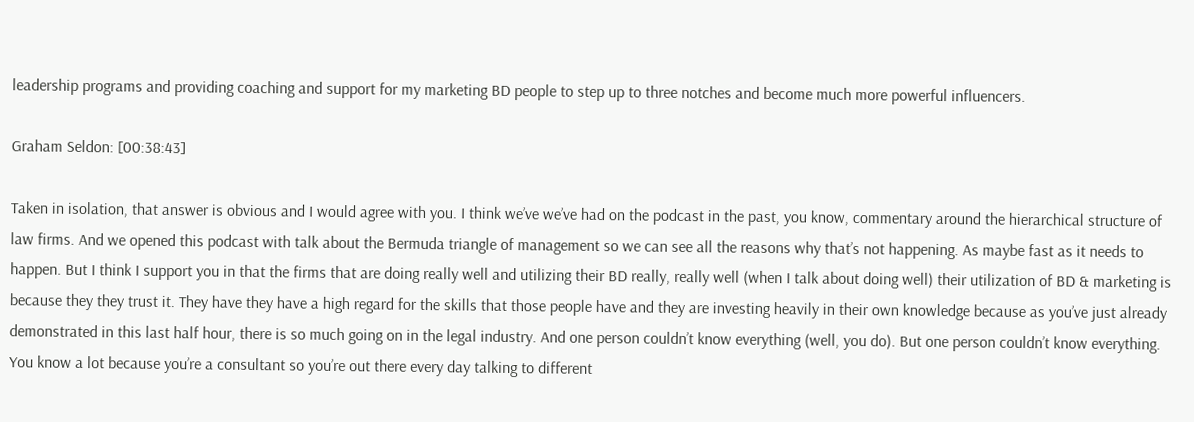leadership programs and providing coaching and support for my marketing BD people to step up to three notches and become much more powerful influencers.

Graham Seldon: [00:38:43]

Taken in isolation, that answer is obvious and I would agree with you. I think we’ve we’ve had on the podcast in the past, you know, commentary around the hierarchical structure of law firms. And we opened this podcast with talk about the Bermuda triangle of management so we can see all the reasons why that’s not happening. As maybe fast as it needs to happen. But I think I support you in that the firms that are doing really well and utilizing their BD really, really well (when I talk about doing well) their utilization of BD & marketing is because they they trust it. They have they have a high regard for the skills that those people have and they are investing heavily in their own knowledge because as you’ve just already demonstrated in this last half hour, there is so much going on in the legal industry. And one person couldn’t know everything (well, you do). But one person couldn’t know everything. You know a lot because you’re a consultant so you’re out there every day talking to different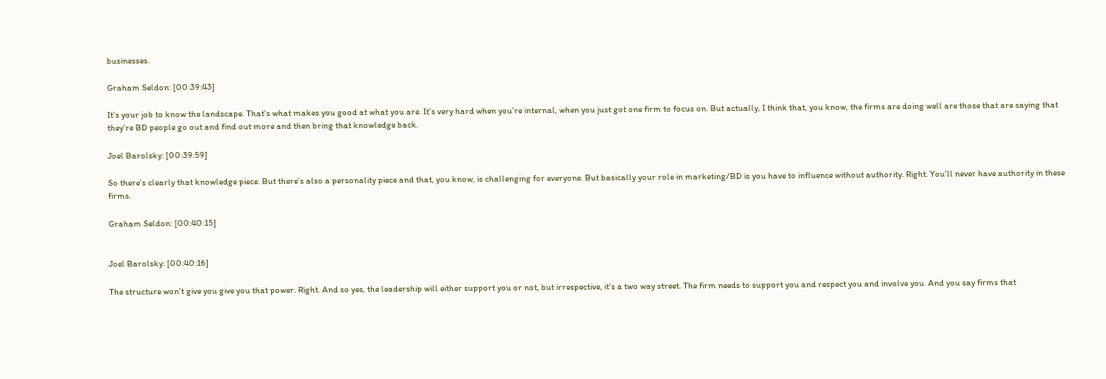businesses.

Graham Seldon: [00:39:43]

It’s your job to know the landscape. That’s what makes you good at what you are. It’s very hard when you’re internal, when you just got one firm to focus on. But actually, I think that, you know, the firms are doing well are those that are saying that they’re BD people go out and find out more and then bring that knowledge back.

Joel Barolsky: [00:39:59]

So there’s clearly that knowledge piece. But there’s also a personality piece and that, you know, is challenging for everyone. But basically your role in marketing/BD is you have to influence without authority. Right. You’ll never have authority in these firms.

Graham Seldon: [00:40:15]


Joel Barolsky: [00:40:16]

The structure won’t give you give you that power. Right. And so yes, the leadership will either support you or not, but irrespective, it’s a two way street. The firm needs to support you and respect you and involve you. And you say firms that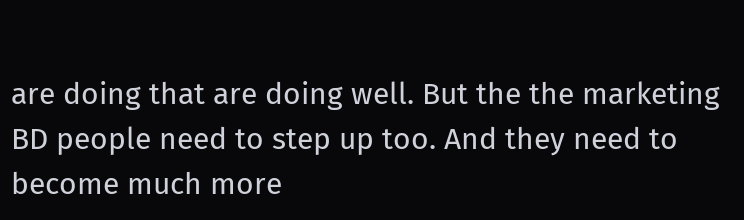are doing that are doing well. But the the marketing BD people need to step up too. And they need to become much more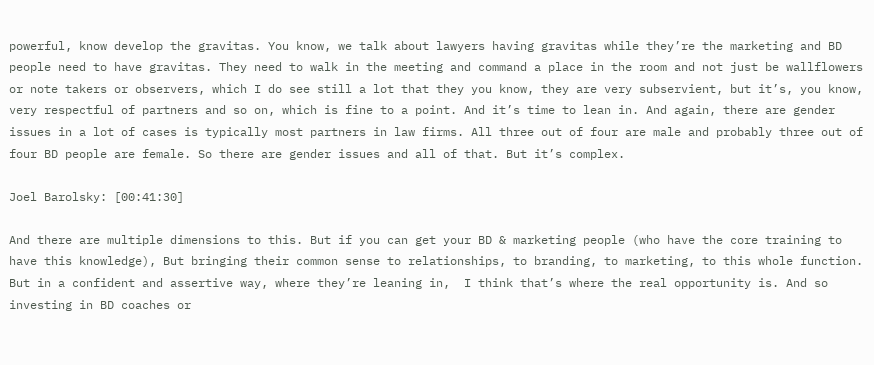powerful, know develop the gravitas. You know, we talk about lawyers having gravitas while they’re the marketing and BD people need to have gravitas. They need to walk in the meeting and command a place in the room and not just be wallflowers or note takers or observers, which I do see still a lot that they you know, they are very subservient, but it’s, you know, very respectful of partners and so on, which is fine to a point. And it’s time to lean in. And again, there are gender issues in a lot of cases is typically most partners in law firms. All three out of four are male and probably three out of four BD people are female. So there are gender issues and all of that. But it’s complex.

Joel Barolsky: [00:41:30]

And there are multiple dimensions to this. But if you can get your BD & marketing people (who have the core training to have this knowledge), But bringing their common sense to relationships, to branding, to marketing, to this whole function. But in a confident and assertive way, where they’re leaning in,  I think that’s where the real opportunity is. And so investing in BD coaches or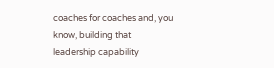coaches for coaches and, you know, building that leadership capability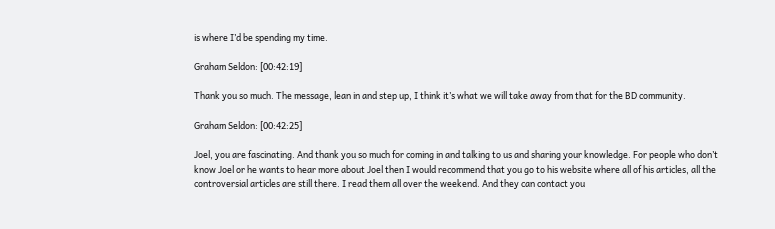is where I’d be spending my time.

Graham Seldon: [00:42:19]

Thank you so much. The message, lean in and step up, I think it’s what we will take away from that for the BD community.

Graham Seldon: [00:42:25]

Joel, you are fascinating. And thank you so much for coming in and talking to us and sharing your knowledge. For people who don’t know Joel or he wants to hear more about Joel then I would recommend that you go to his website where all of his articles, all the controversial articles are still there. I read them all over the weekend. And they can contact you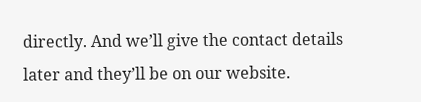directly. And we’ll give the contact details later and they’ll be on our website.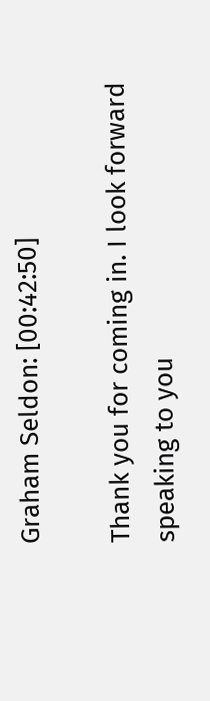Graham Seldon: [00:42:50]

Thank you for coming in. I look forward speaking to you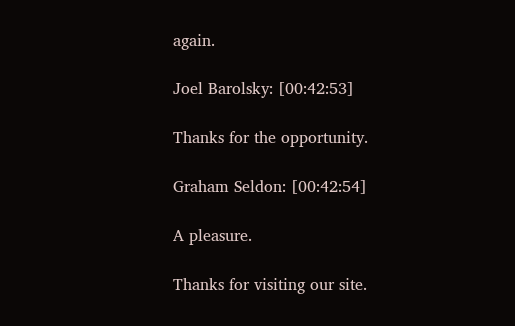again.

Joel Barolsky: [00:42:53]

Thanks for the opportunity.

Graham Seldon: [00:42:54]

A pleasure.

Thanks for visiting our site.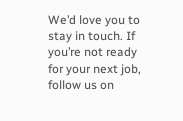We’d love you to stay in touch. If you’re not ready for your next job, follow us on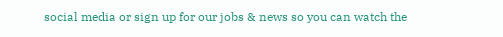social media or sign up for our jobs & news so you can watch the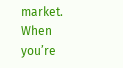market. When you’re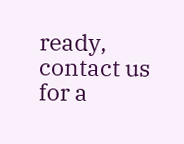ready, contact us for a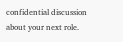confidential discussion about your next role.